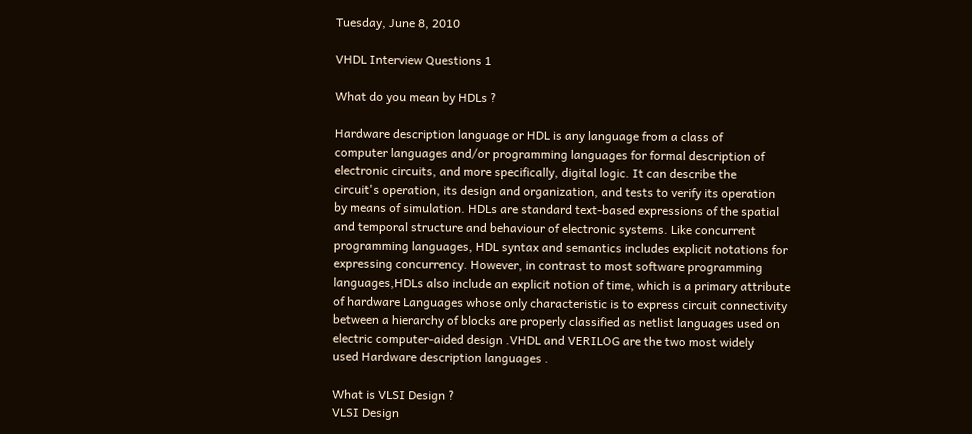Tuesday, June 8, 2010

VHDL Interview Questions 1

What do you mean by HDLs ?

Hardware description language or HDL is any language from a class of
computer languages and/or programming languages for formal description of
electronic circuits, and more specifically, digital logic. It can describe the
circuit's operation, its design and organization, and tests to verify its operation
by means of simulation. HDLs are standard text-based expressions of the spatial
and temporal structure and behaviour of electronic systems. Like concurrent
programming languages, HDL syntax and semantics includes explicit notations for
expressing concurrency. However, in contrast to most software programming
languages,HDLs also include an explicit notion of time, which is a primary attribute
of hardware Languages whose only characteristic is to express circuit connectivity
between a hierarchy of blocks are properly classified as netlist languages used on
electric computer-aided design .VHDL and VERILOG are the two most widely
used Hardware description languages .

What is VLSI Design ?
VLSI Design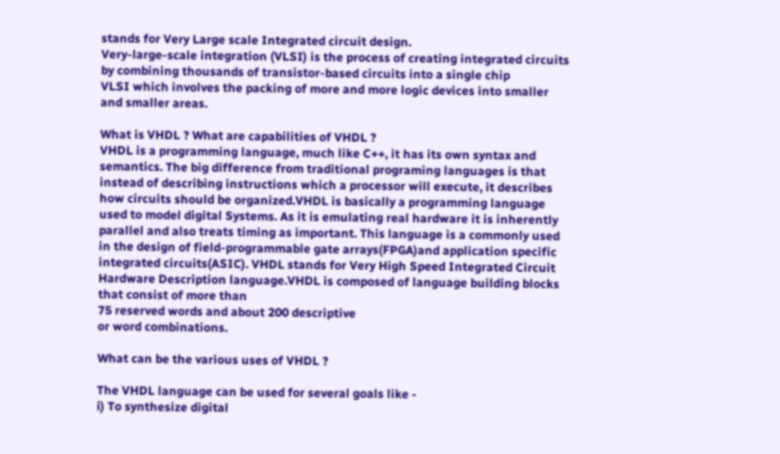stands for Very Large scale Integrated circuit design.
Very-large-scale integration (VLSI) is the process of creating integrated circuits
by combining thousands of transistor-based circuits into a single chip
VLSI which involves the packing of more and more logic devices into smaller
and smaller areas.

What is VHDL ? What are capabilities of VHDL ?
VHDL is a programming language, much like C++, it has its own syntax and
semantics. The big difference from traditional programing languages is that
instead of describing instructions which a processor will execute, it describes
how circuits should be organized.VHDL is basically a programming language
used to model digital Systems. As it is emulating real hardware it is inherently
parallel and also treats timing as important. This language is a commonly used
in the design of field-programmable gate arrays(FPGA)and application specific
integrated circuits(ASIC). VHDL stands for Very High Speed Integrated Circuit
Hardware Description language.VHDL is composed of language building blocks
that consist of more than
75 reserved words and about 200 descriptive
or word combinations.

What can be the various uses of VHDL ?

The VHDL language can be used for several goals like -
i) To synthesize digital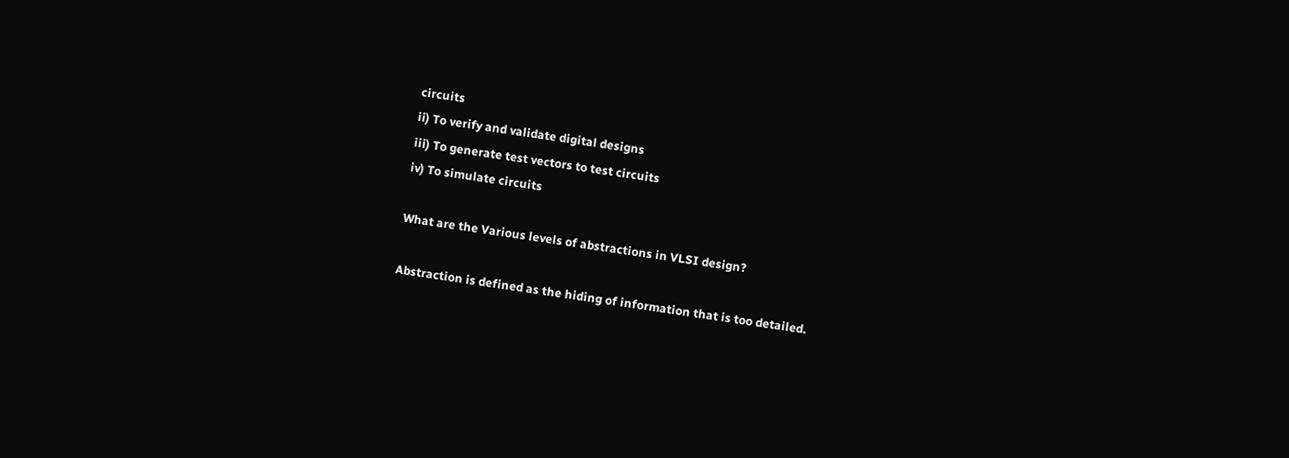circuits
ii) To verify and validate digital designs
iii) To generate test vectors to test circuits
iv) To simulate circuits

What are the Various levels of abstractions in VLSI design?

Abstraction is defined as the hiding of information that is too detailed.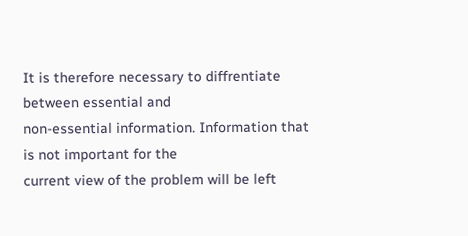It is therefore necessary to diffrentiate between essential and
non-essential information. Information that is not important for the
current view of the problem will be left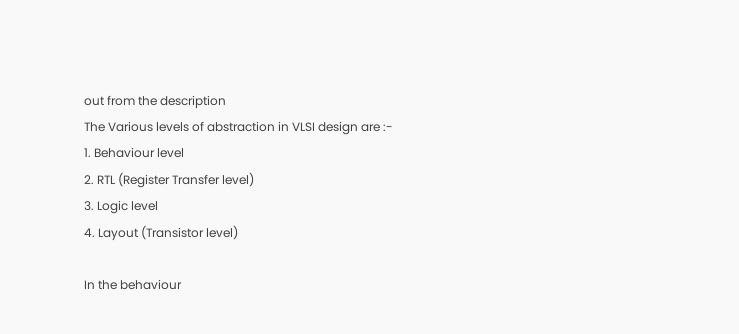out from the description
The Various levels of abstraction in VLSI design are :-
1. Behaviour level
2. RTL (Register Transfer level)
3. Logic level
4. Layout (Transistor level)

In the behaviour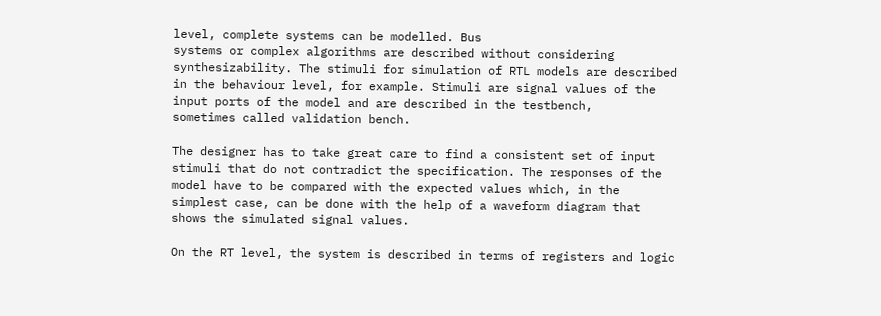level, complete systems can be modelled. Bus
systems or complex algorithms are described without considering
synthesizability. The stimuli for simulation of RTL models are described
in the behaviour level, for example. Stimuli are signal values of the
input ports of the model and are described in the testbench,
sometimes called validation bench.

The designer has to take great care to find a consistent set of input
stimuli that do not contradict the specification. The responses of the
model have to be compared with the expected values which, in the
simplest case, can be done with the help of a waveform diagram that
shows the simulated signal values.

On the RT level, the system is described in terms of registers and logic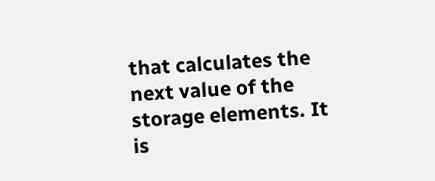that calculates the next value of the storage elements. It is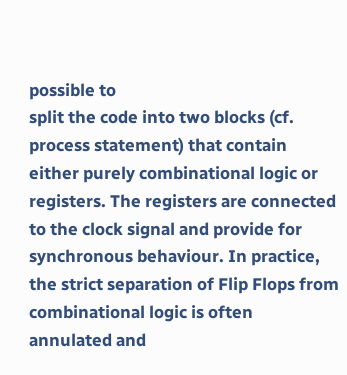possible to
split the code into two blocks (cf. process statement) that contain
either purely combinational logic or registers. The registers are connected
to the clock signal and provide for synchronous behaviour. In practice,
the strict separation of Flip Flops from combinational logic is often
annulated and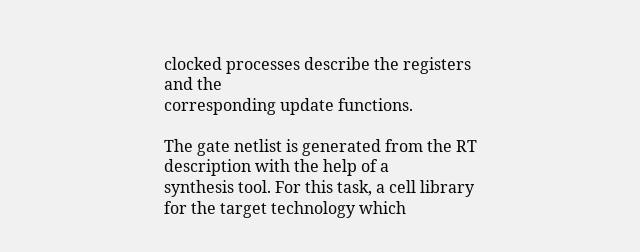clocked processes describe the registers and the
corresponding update functions.

The gate netlist is generated from the RT description with the help of a
synthesis tool. For this task, a cell library for the target technology which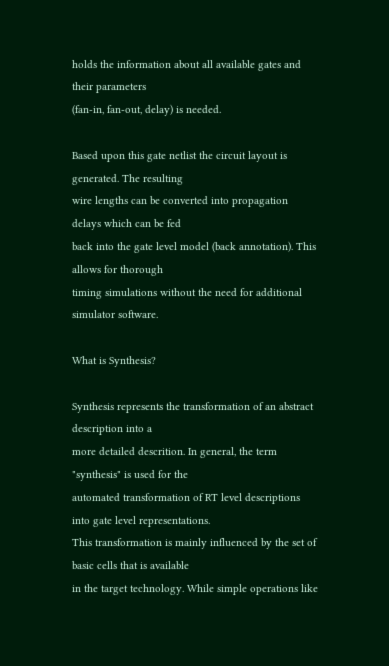holds the information about all available gates and their parameters
(fan-in, fan-out, delay) is needed.

Based upon this gate netlist the circuit layout is generated. The resulting
wire lengths can be converted into propagation delays which can be fed
back into the gate level model (back annotation). This allows for thorough
timing simulations without the need for additional simulator software.

What is Synthesis?

Synthesis represents the transformation of an abstract description into a
more detailed descrition. In general, the term "synthesis" is used for the
automated transformation of RT level descriptions into gate level representations.
This transformation is mainly influenced by the set of basic cells that is available
in the target technology. While simple operations like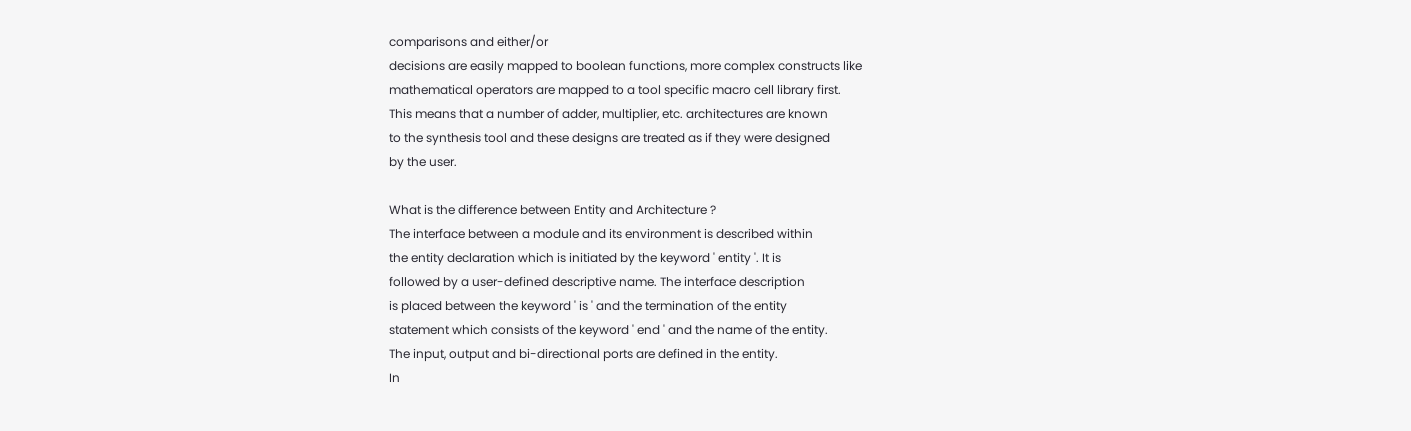comparisons and either/or
decisions are easily mapped to boolean functions, more complex constructs like
mathematical operators are mapped to a tool specific macro cell library first.
This means that a number of adder, multiplier, etc. architectures are known
to the synthesis tool and these designs are treated as if they were designed
by the user.

What is the difference between Entity and Architecture ?
The interface between a module and its environment is described within
the entity declaration which is initiated by the keyword ' entity '. It is
followed by a user-defined descriptive name. The interface description
is placed between the keyword ' is ' and the termination of the entity
statement which consists of the keyword ' end ' and the name of the entity.
The input, output and bi-directional ports are defined in the entity.
In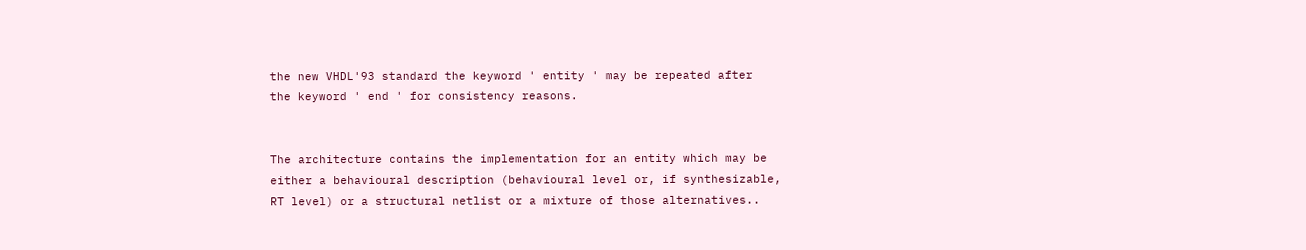the new VHDL'93 standard the keyword ' entity ' may be repeated after
the keyword ' end ' for consistency reasons.


The architecture contains the implementation for an entity which may be
either a behavioural description (behavioural level or, if synthesizable,
RT level) or a structural netlist or a mixture of those alternatives..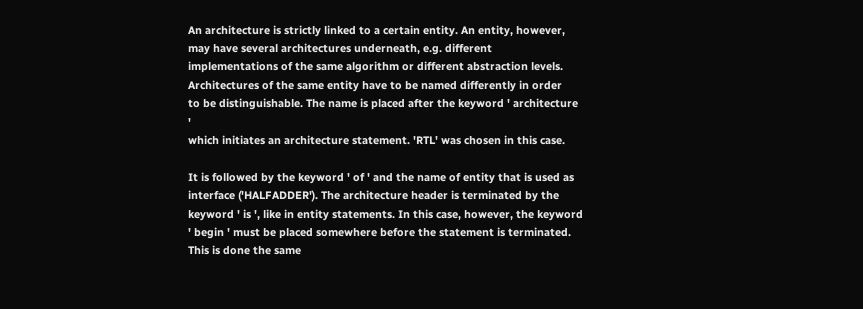An architecture is strictly linked to a certain entity. An entity, however,
may have several architectures underneath, e.g. different
implementations of the same algorithm or different abstraction levels.
Architectures of the same entity have to be named differently in order
to be distinguishable. The name is placed after the keyword ' architecture '
which initiates an architecture statement. 'RTL' was chosen in this case.

It is followed by the keyword ' of ' and the name of entity that is used as
interface ('HALFADDER'). The architecture header is terminated by the
keyword ' is ', like in entity statements. In this case, however, the keyword
' begin ' must be placed somewhere before the statement is terminated.
This is done the same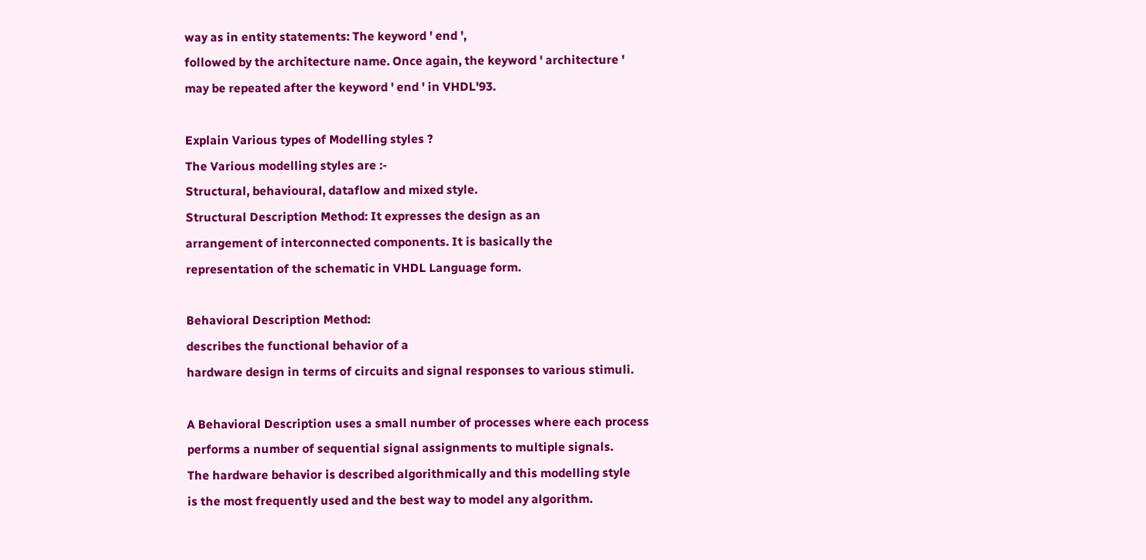way as in entity statements: The keyword ' end ',
followed by the architecture name. Once again, the keyword ' architecture '
may be repeated after the keyword ' end ' in VHDL'93.

Explain Various types of Modelling styles ?
The Various modelling styles are :-
Structural, behavioural, dataflow and mixed style.
Structural Description Method: It expresses the design as an
arrangement of interconnected components. It is basically the
representation of the schematic in VHDL Language form.

Behavioral Description Method:
describes the functional behavior of a
hardware design in terms of circuits and signal responses to various stimuli.

A Behavioral Description uses a small number of processes where each process
performs a number of sequential signal assignments to multiple signals.
The hardware behavior is described algorithmically and this modelling style
is the most frequently used and the best way to model any algorithm.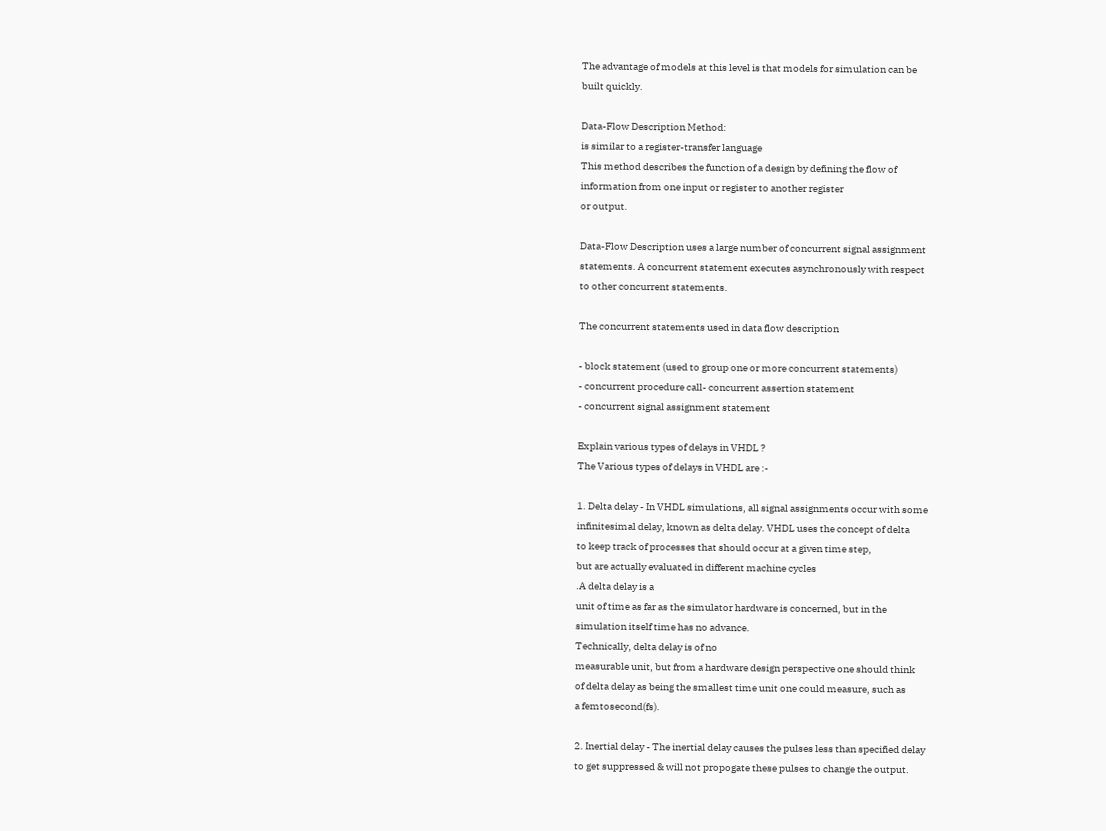The advantage of models at this level is that models for simulation can be
built quickly.

Data-Flow Description Method:
is similar to a register-transfer language
This method describes the function of a design by defining the flow of
information from one input or register to another register
or output.

Data-Flow Description uses a large number of concurrent signal assignment
statements. A concurrent statement executes asynchronously with respect
to other concurrent statements.

The concurrent statements used in data flow description

- block statement (used to group one or more concurrent statements)
- concurrent procedure call- concurrent assertion statement
- concurrent signal assignment statement

Explain various types of delays in VHDL ?
The Various types of delays in VHDL are :-

1. Delta delay - In VHDL simulations, all signal assignments occur with some
infinitesimal delay, known as delta delay. VHDL uses the concept of delta
to keep track of processes that should occur at a given time step,
but are actually evaluated in different machine cycles
.A delta delay is a
unit of time as far as the simulator hardware is concerned, but in the
simulation itself time has no advance.
Technically, delta delay is of no
measurable unit, but from a hardware design perspective one should think
of delta delay as being the smallest time unit one could measure, such as
a femtosecond(fs).

2. Inertial delay - The inertial delay causes the pulses less than specified delay
to get suppressed & will not propogate these pulses to change the output.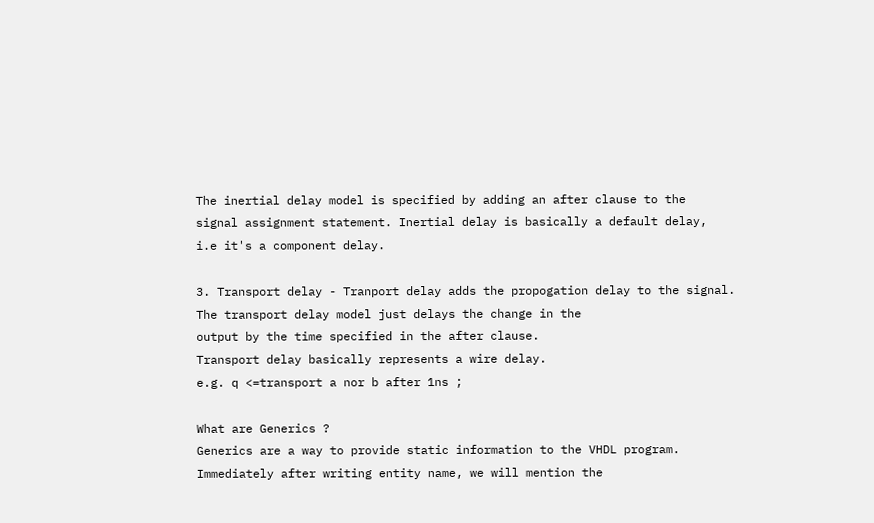The inertial delay model is specified by adding an after clause to the
signal assignment statement. Inertial delay is basically a default delay,
i.e it's a component delay.

3. Transport delay - Tranport delay adds the propogation delay to the signal.
The transport delay model just delays the change in the
output by the time specified in the after clause.
Transport delay basically represents a wire delay.
e.g. q <=transport a nor b after 1ns ;

What are Generics ?
Generics are a way to provide static information to the VHDL program.
Immediately after writing entity name, we will mention the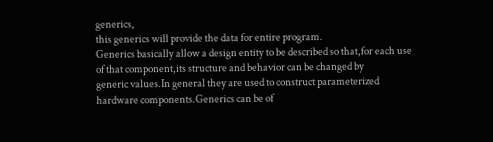generics,
this generics will provide the data for entire program.
Generics basically allow a design entity to be described so that,for each use
of that component,its structure and behavior can be changed by
generic values.In general they are used to construct parameterized
hardware components.Generics can be of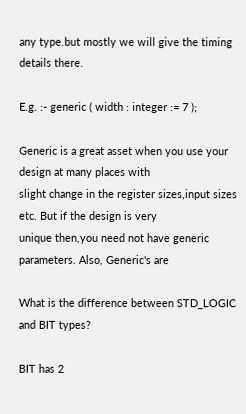any type.but mostly we will give the timing details there.

E.g. :- generic ( width : integer := 7 );

Generic is a great asset when you use your design at many places with
slight change in the register sizes,input sizes etc. But if the design is very
unique then,you need not have generic parameters. Also, Generic's are

What is the difference between STD_LOGIC and BIT types?

BIT has 2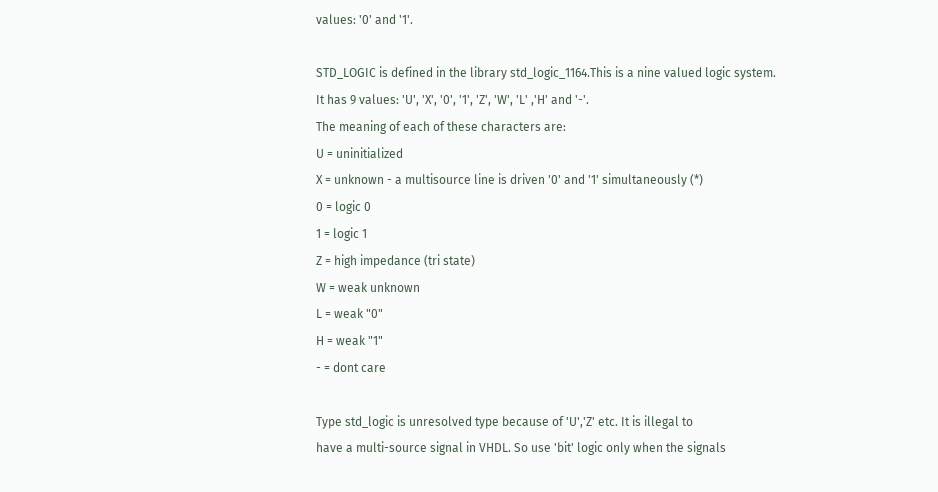values: '0' and '1'.

STD_LOGIC is defined in the library std_logic_1164.This is a nine valued logic system.
It has 9 values: 'U', 'X', '0', '1', 'Z', 'W', 'L' ,'H' and '-'.
The meaning of each of these characters are:
U = uninitialized
X = unknown - a multisource line is driven '0' and '1' simultaneously (*)
0 = logic 0
1 = logic 1
Z = high impedance (tri state)
W = weak unknown
L = weak "0"
H = weak "1"
- = dont care

Type std_logic is unresolved type because of 'U','Z' etc. It is illegal to
have a multi-source signal in VHDL. So use 'bit' logic only when the signals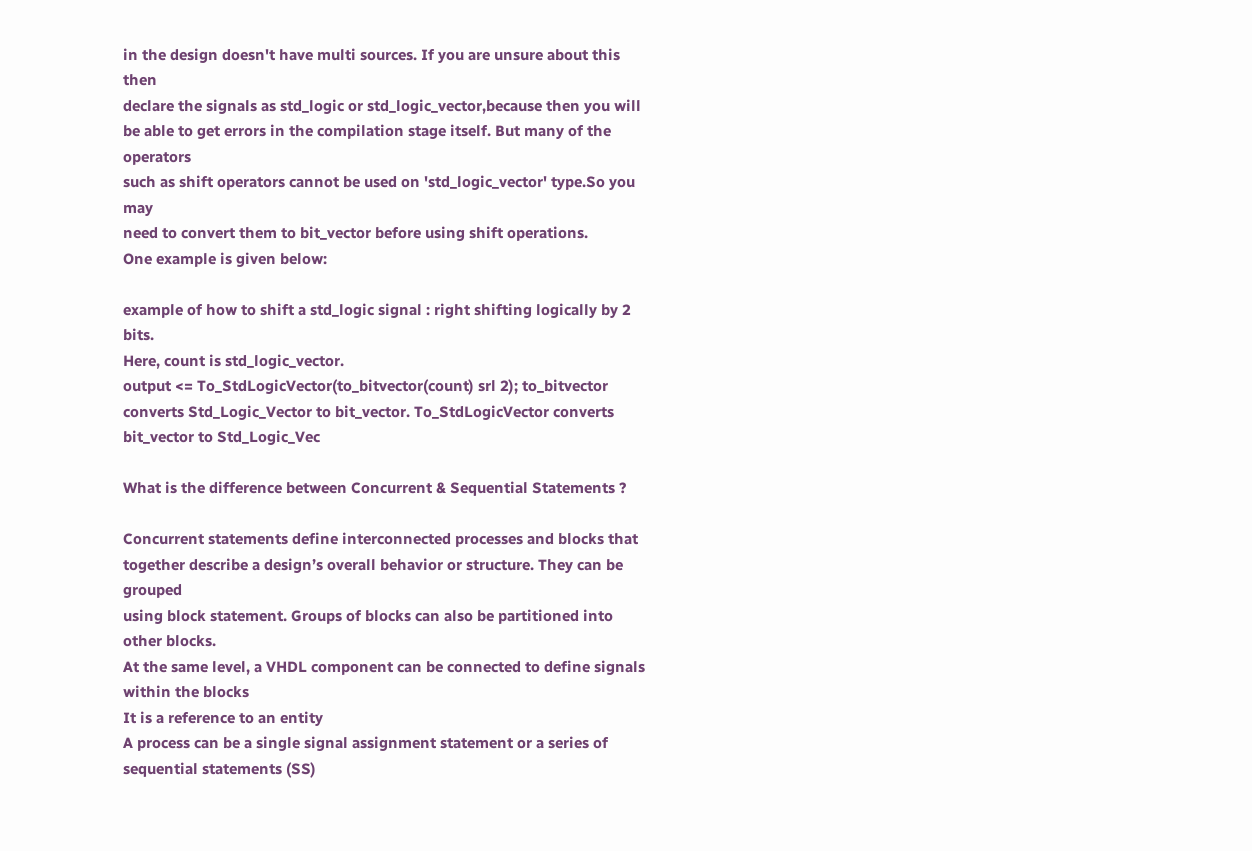in the design doesn't have multi sources. If you are unsure about this then
declare the signals as std_logic or std_logic_vector,because then you will
be able to get errors in the compilation stage itself. But many of the operators
such as shift operators cannot be used on 'std_logic_vector' type.So you may
need to convert them to bit_vector before using shift operations.
One example is given below:

example of how to shift a std_logic signal : right shifting logically by 2 bits.
Here, count is std_logic_vector.
output <= To_StdLogicVector(to_bitvector(count) srl 2); to_bitvector converts Std_Logic_Vector to bit_vector. To_StdLogicVector converts bit_vector to Std_Logic_Vec

What is the difference between Concurrent & Sequential Statements ?

Concurrent statements define interconnected processes and blocks that
together describe a design’s overall behavior or structure. They can be grouped
using block statement. Groups of blocks can also be partitioned into other blocks.
At the same level, a VHDL component can be connected to define signals within the blocks
It is a reference to an entity
A process can be a single signal assignment statement or a series of sequential statements (SS)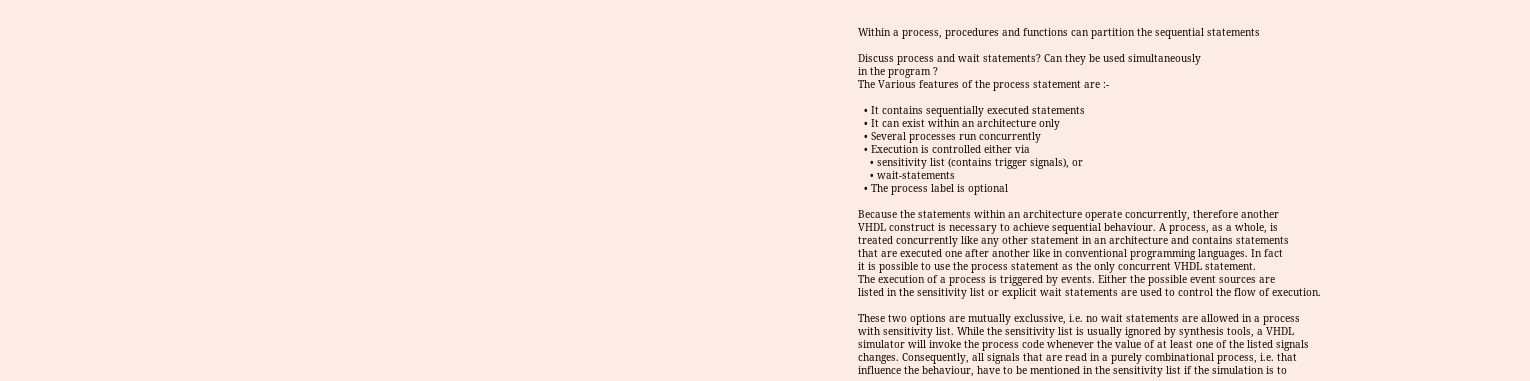Within a process, procedures and functions can partition the sequential statements

Discuss process and wait statements? Can they be used simultaneously
in the program ?
The Various features of the process statement are :-

  • It contains sequentially executed statements
  • It can exist within an architecture only
  • Several processes run concurrently
  • Execution is controlled either via
    • sensitivity list (contains trigger signals), or
    • wait-statements
  • The process label is optional

Because the statements within an architecture operate concurrently, therefore another
VHDL construct is necessary to achieve sequential behaviour. A process, as a whole, is
treated concurrently like any other statement in an architecture and contains statements
that are executed one after another like in conventional programming languages. In fact
it is possible to use the process statement as the only concurrent VHDL statement.
The execution of a process is triggered by events. Either the possible event sources are
listed in the sensitivity list or explicit wait statements are used to control the flow of execution.

These two options are mutually exclussive, i.e. no wait statements are allowed in a process
with sensitivity list. While the sensitivity list is usually ignored by synthesis tools, a VHDL
simulator will invoke the process code whenever the value of at least one of the listed signals
changes. Consequently, all signals that are read in a purely combinational process, i.e. that
influence the behaviour, have to be mentioned in the sensitivity list if the simulation is to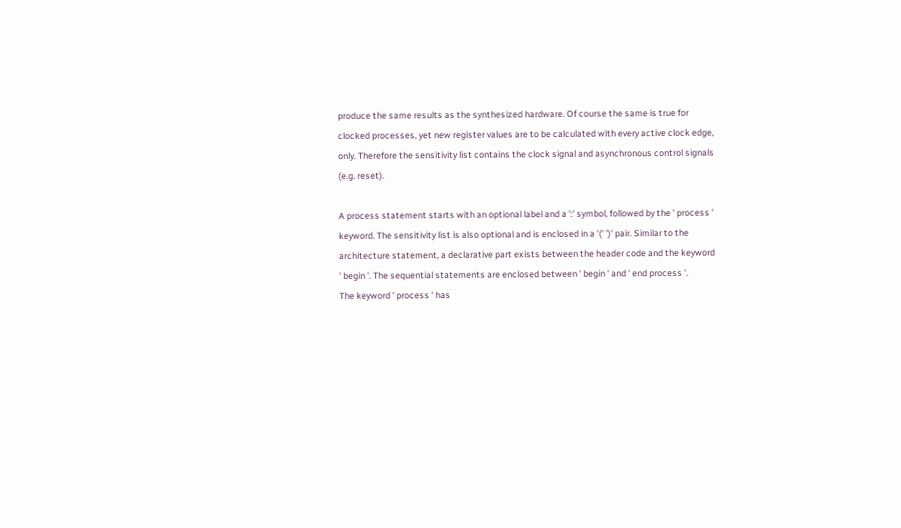produce the same results as the synthesized hardware. Of course the same is true for
clocked processes, yet new register values are to be calculated with every active clock edge,
only. Therefore the sensitivity list contains the clock signal and asynchronous control signals
(e.g. reset).

A process statement starts with an optional label and a ':' symbol, followed by the ' process '
keyword. The sensitivity list is also optional and is enclosed in a '(' ')' pair. Similar to the
architecture statement, a declarative part exists between the header code and the keyword
' begin '. The sequential statements are enclosed between ' begin ' and ' end process '.
The keyword ' process ' has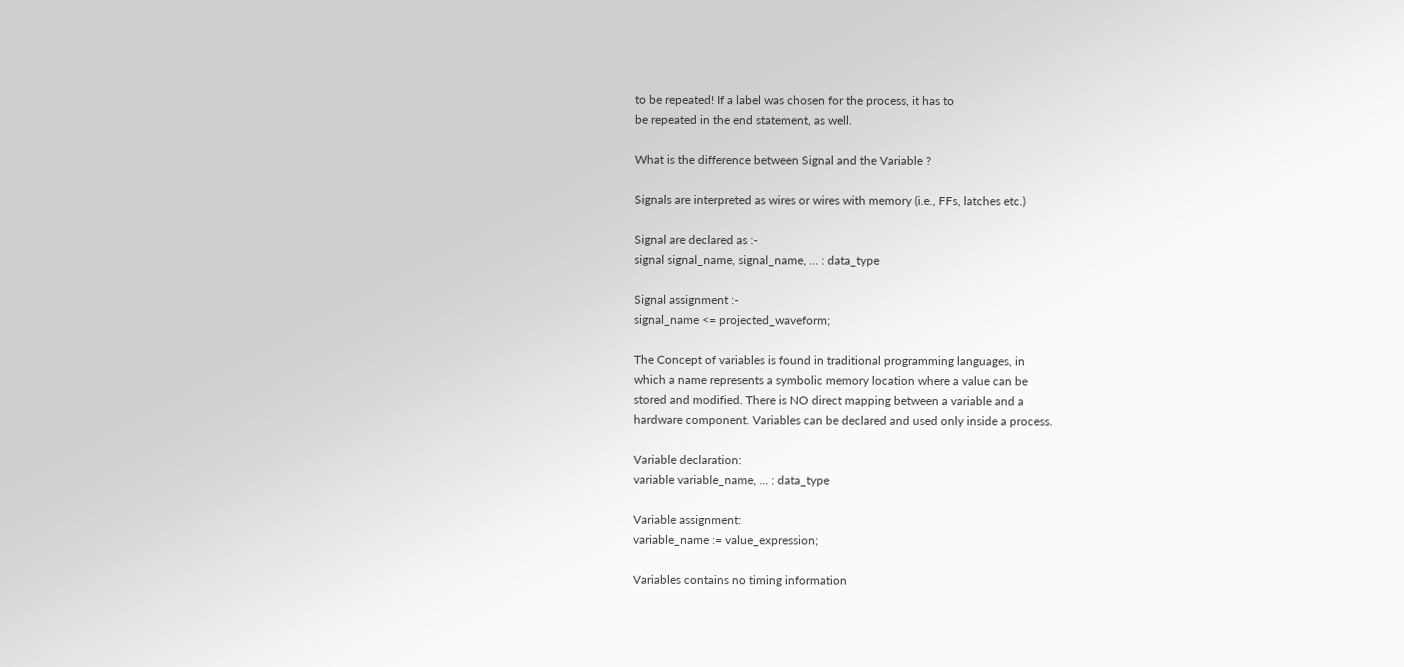to be repeated! If a label was chosen for the process, it has to
be repeated in the end statement, as well.

What is the difference between Signal and the Variable ?

Signals are interpreted as wires or wires with memory (i.e., FFs, latches etc.)

Signal are declared as :-
signal signal_name, signal_name, ... : data_type

Signal assignment :-
signal_name <= projected_waveform;

The Concept of variables is found in traditional programming languages, in
which a name represents a symbolic memory location where a value can be
stored and modified. There is NO direct mapping between a variable and a
hardware component. Variables can be declared and used only inside a process.

Variable declaration:
variable variable_name, ... : data_type

Variable assignment:
variable_name := value_expression;

Variables contains no timing information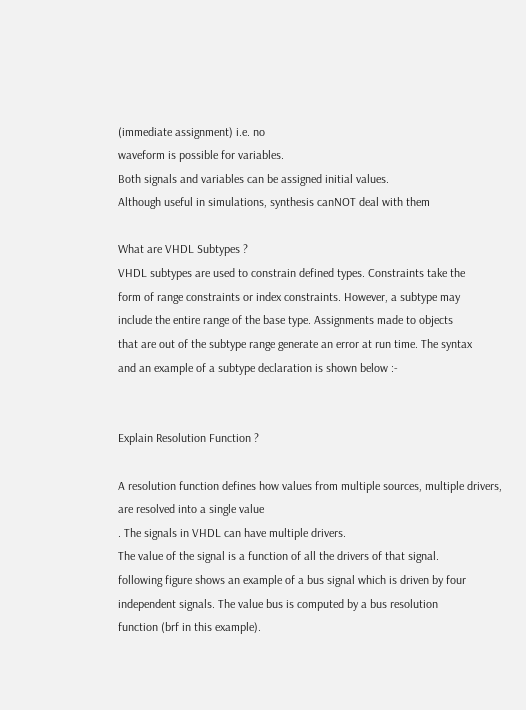(immediate assignment) i.e. no
waveform is possible for variables.
Both signals and variables can be assigned initial values.
Although useful in simulations, synthesis canNOT deal with them

What are VHDL Subtypes ?
VHDL subtypes are used to constrain defined types. Constraints take the
form of range constraints or index constraints. However, a subtype may
include the entire range of the base type. Assignments made to objects
that are out of the subtype range generate an error at run time. The syntax
and an example of a subtype declaration is shown below :-


Explain Resolution Function ?

A resolution function defines how values from multiple sources, multiple drivers,
are resolved into a single value
. The signals in VHDL can have multiple drivers.
The value of the signal is a function of all the drivers of that signal.
following figure shows an example of a bus signal which is driven by four
independent signals. The value bus is computed by a bus resolution
function (brf in this example).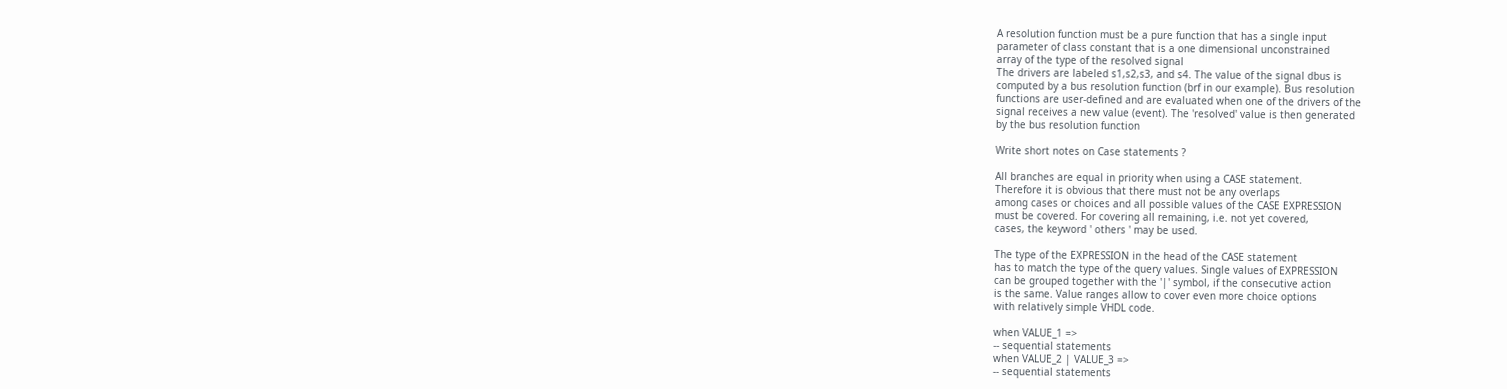A resolution function must be a pure function that has a single input
parameter of class constant that is a one dimensional unconstrained
array of the type of the resolved signal
The drivers are labeled s1,s2,s3, and s4. The value of the signal dbus is
computed by a bus resolution function (brf in our example). Bus resolution
functions are user-defined and are evaluated when one of the drivers of the
signal receives a new value (event). The 'resolved' value is then generated
by the bus resolution function

Write short notes on Case statements ?

All branches are equal in priority when using a CASE statement.
Therefore it is obvious that there must not be any overlaps
among cases or choices and all possible values of the CASE EXPRESSION
must be covered. For covering all remaining, i.e. not yet covered,
cases, the keyword ' others ' may be used.

The type of the EXPRESSION in the head of the CASE statement
has to match the type of the query values. Single values of EXPRESSION
can be grouped together with the '|' symbol, if the consecutive action
is the same. Value ranges allow to cover even more choice options
with relatively simple VHDL code.

when VALUE_1 =>
-- sequential statements
when VALUE_2 | VALUE_3 =>
-- sequential statements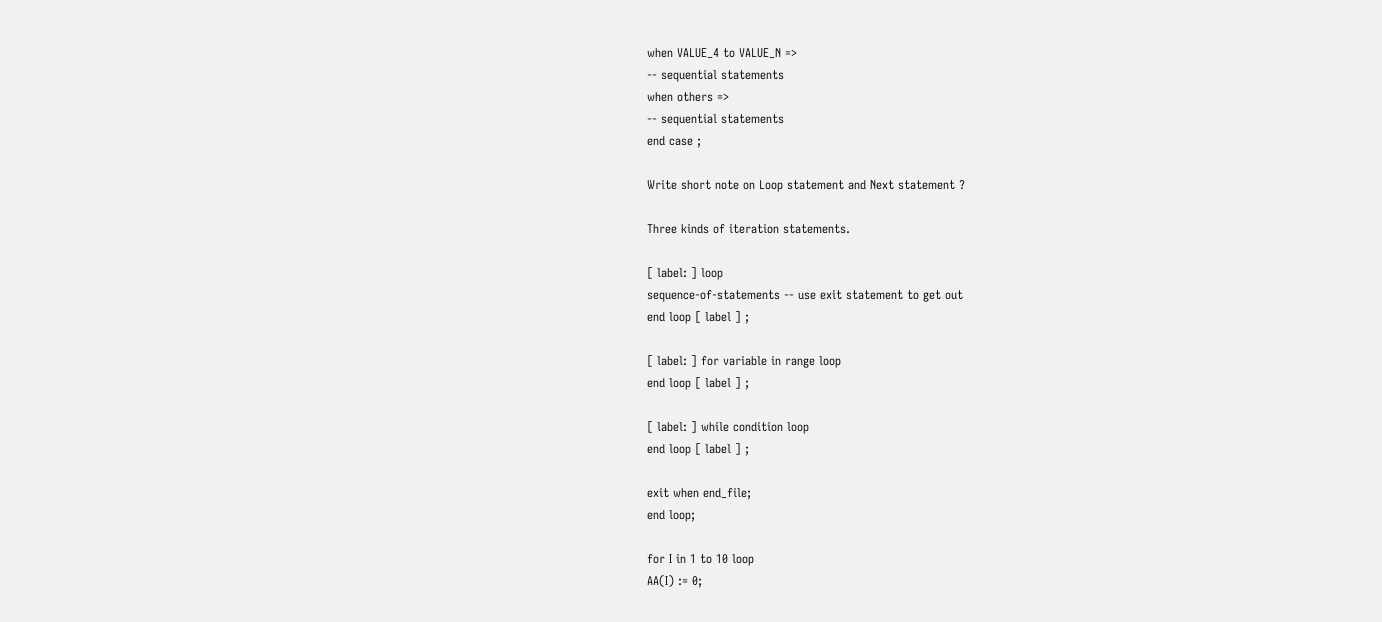when VALUE_4 to VALUE_N =>
-- sequential statements
when others =>
-- sequential statements
end case ;

Write short note on Loop statement and Next statement ?

Three kinds of iteration statements.

[ label: ] loop
sequence-of-statements -- use exit statement to get out
end loop [ label ] ;

[ label: ] for variable in range loop
end loop [ label ] ;

[ label: ] while condition loop
end loop [ label ] ;

exit when end_file;
end loop;

for I in 1 to 10 loop
AA(I) := 0;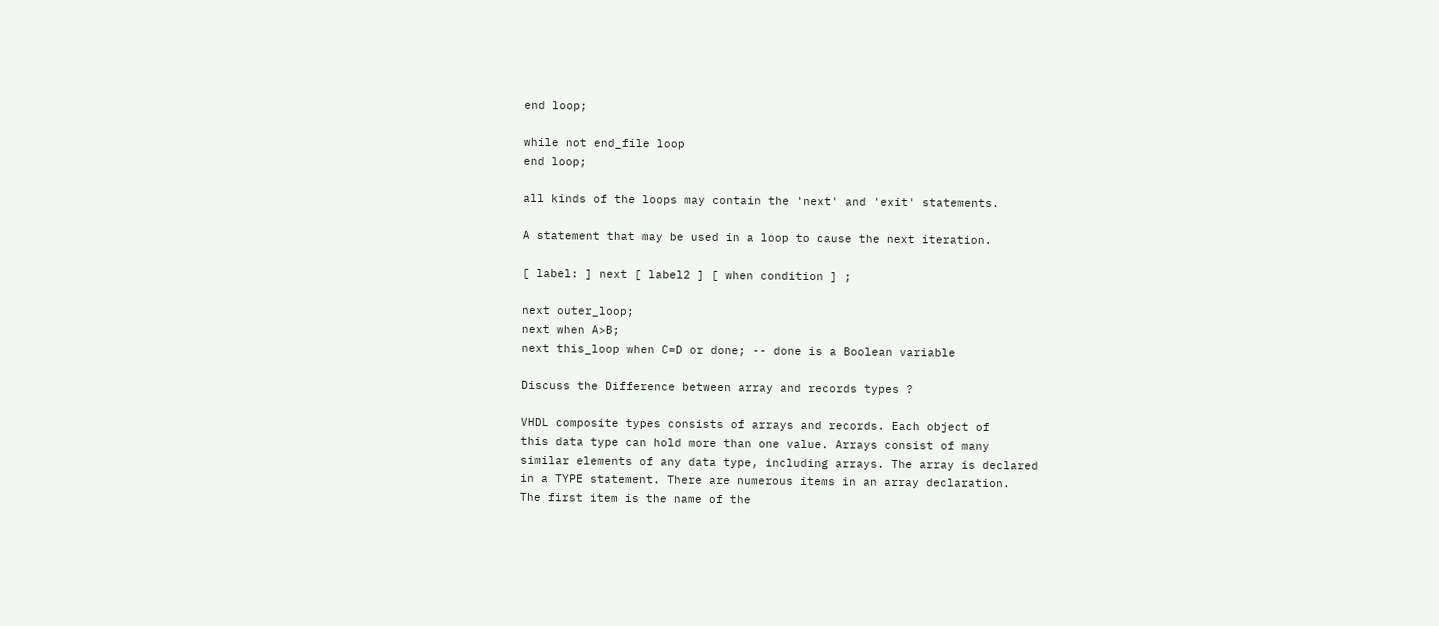end loop;

while not end_file loop
end loop;

all kinds of the loops may contain the 'next' and 'exit' statements.

A statement that may be used in a loop to cause the next iteration.

[ label: ] next [ label2 ] [ when condition ] ;

next outer_loop;
next when A>B;
next this_loop when C=D or done; -- done is a Boolean variable

Discuss the Difference between array and records types ?

VHDL composite types consists of arrays and records. Each object of
this data type can hold more than one value. Arrays consist of many
similar elements of any data type, including arrays. The array is declared
in a TYPE statement. There are numerous items in an array declaration.
The first item is the name of the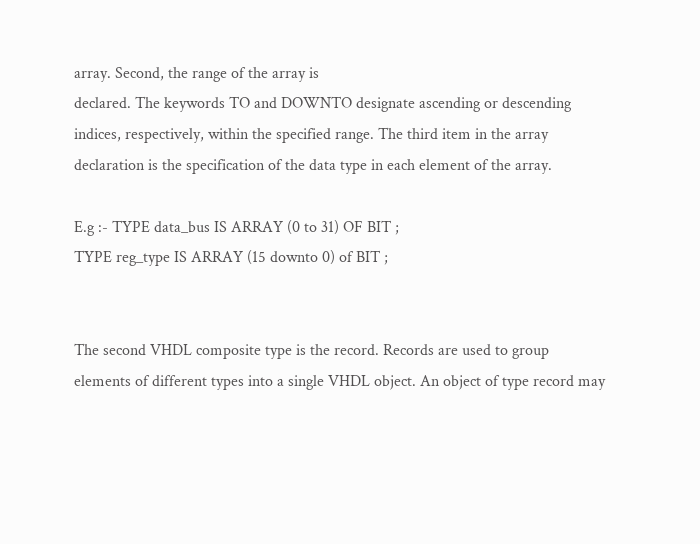array. Second, the range of the array is
declared. The keywords TO and DOWNTO designate ascending or descending
indices, respectively, within the specified range. The third item in the array
declaration is the specification of the data type in each element of the array.

E.g :- TYPE data_bus IS ARRAY (0 to 31) OF BIT ;
TYPE reg_type IS ARRAY (15 downto 0) of BIT ;


The second VHDL composite type is the record. Records are used to group
elements of different types into a single VHDL object. An object of type record may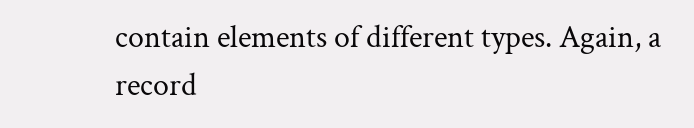contain elements of different types. Again, a record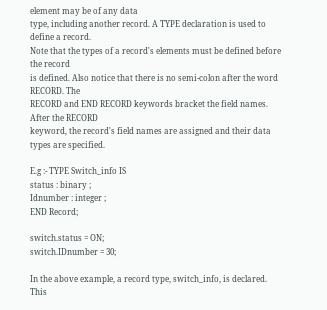element may be of any data
type, including another record. A TYPE declaration is used to define a record.
Note that the types of a record's elements must be defined before the record
is defined. Also notice that there is no semi-colon after the word RECORD. The
RECORD and END RECORD keywords bracket the field names. After the RECORD
keyword, the record's field names are assigned and their data types are specified.

E.g :- TYPE Switch_info IS
status : binary ;
Idnumber : integer ;
END Record;

switch.status = ON;
switch.IDnumber = 30;

In the above example, a record type, switch_info, is declared. This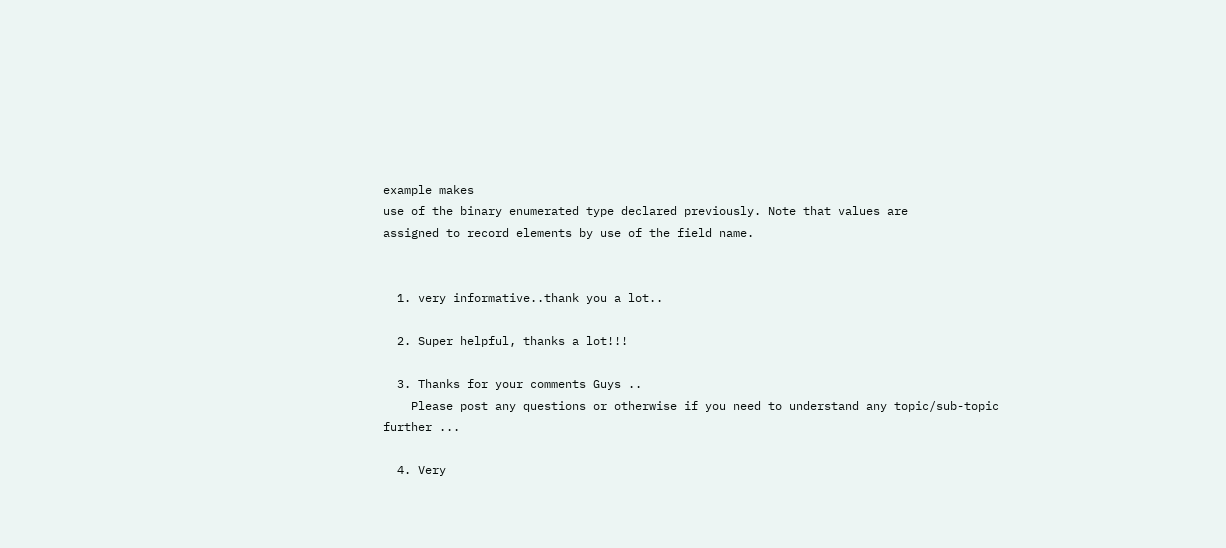example makes
use of the binary enumerated type declared previously. Note that values are
assigned to record elements by use of the field name.


  1. very informative..thank you a lot..

  2. Super helpful, thanks a lot!!!

  3. Thanks for your comments Guys ..
    Please post any questions or otherwise if you need to understand any topic/sub-topic further ...

  4. Very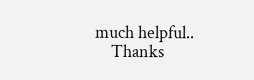much helpful..
    Thanks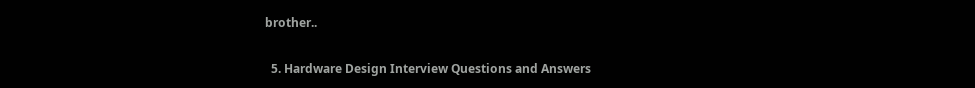brother..

  5. Hardware Design Interview Questions and Answers